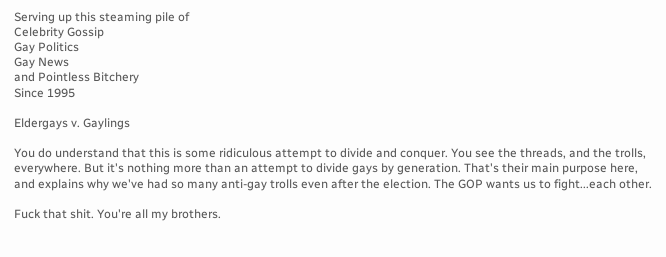Serving up this steaming pile of
Celebrity Gossip
Gay Politics
Gay News
and Pointless Bitchery
Since 1995

Eldergays v. Gaylings

You do understand that this is some ridiculous attempt to divide and conquer. You see the threads, and the trolls, everywhere. But it's nothing more than an attempt to divide gays by generation. That's their main purpose here, and explains why we've had so many anti-gay trolls even after the election. The GOP wants us to fight...each other.

Fuck that shit. You're all my brothers.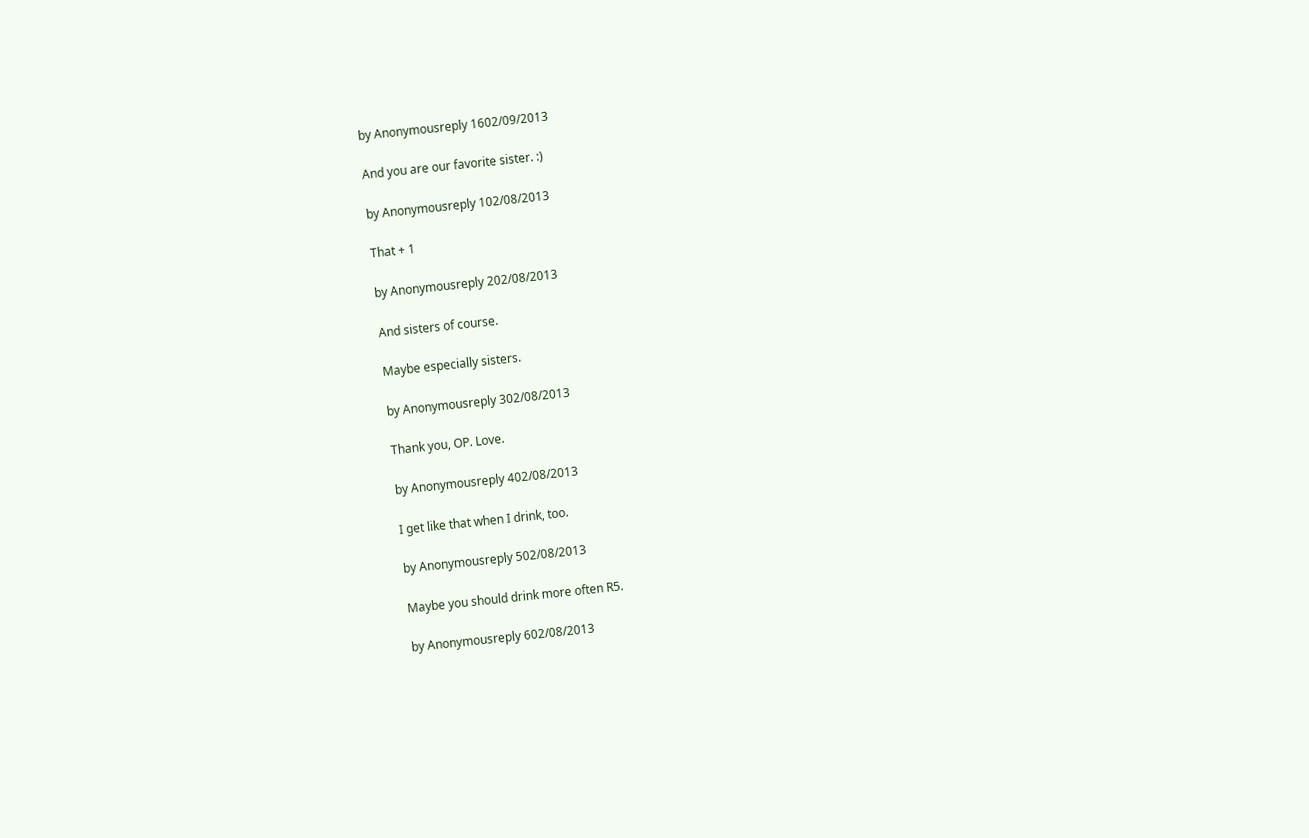by Anonymousreply 1602/09/2013

And you are our favorite sister. :)

by Anonymousreply 102/08/2013

That + 1

by Anonymousreply 202/08/2013

And sisters of course.

Maybe especially sisters.

by Anonymousreply 302/08/2013

Thank you, OP. Love.

by Anonymousreply 402/08/2013

I get like that when I drink, too.

by Anonymousreply 502/08/2013

Maybe you should drink more often R5.

by Anonymousreply 602/08/2013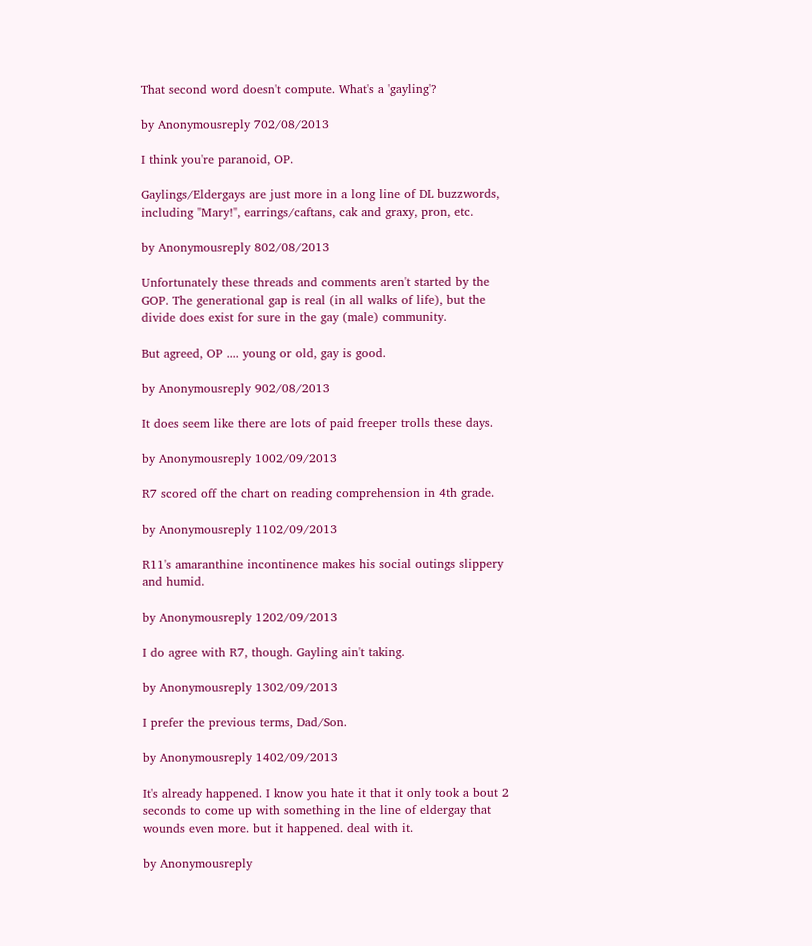That second word doesn't compute. What's a 'gayling'?

by Anonymousreply 702/08/2013

I think you're paranoid, OP.

Gaylings/Eldergays are just more in a long line of DL buzzwords, including "Mary!", earrings/caftans, cak and graxy, pron, etc.

by Anonymousreply 802/08/2013

Unfortunately these threads and comments aren't started by the GOP. The generational gap is real (in all walks of life), but the divide does exist for sure in the gay (male) community.

But agreed, OP .... young or old, gay is good.

by Anonymousreply 902/08/2013

It does seem like there are lots of paid freeper trolls these days.

by Anonymousreply 1002/09/2013

R7 scored off the chart on reading comprehension in 4th grade.

by Anonymousreply 1102/09/2013

R11's amaranthine incontinence makes his social outings slippery and humid.

by Anonymousreply 1202/09/2013

I do agree with R7, though. Gayling ain't taking.

by Anonymousreply 1302/09/2013

I prefer the previous terms, Dad/Son.

by Anonymousreply 1402/09/2013

It's already happened. I know you hate it that it only took a bout 2 seconds to come up with something in the line of eldergay that wounds even more. but it happened. deal with it.

by Anonymousreply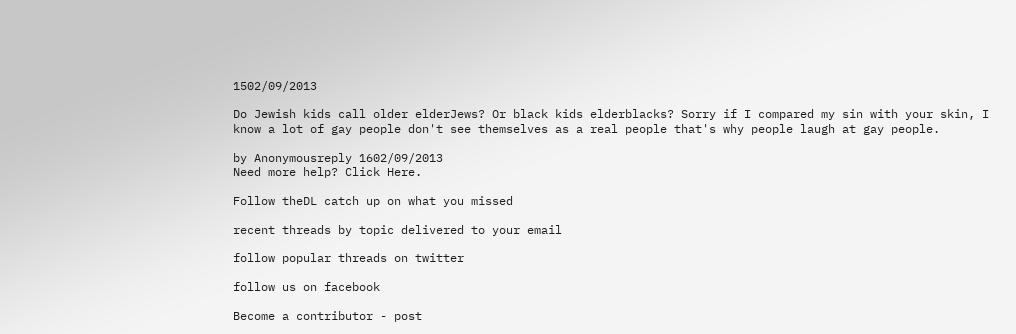1502/09/2013

Do Jewish kids call older elderJews? Or black kids elderblacks? Sorry if I compared my sin with your skin, I know a lot of gay people don't see themselves as a real people that's why people laugh at gay people.

by Anonymousreply 1602/09/2013
Need more help? Click Here.

Follow theDL catch up on what you missed

recent threads by topic delivered to your email

follow popular threads on twitter

follow us on facebook

Become a contributor - post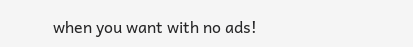when you want with no ads!